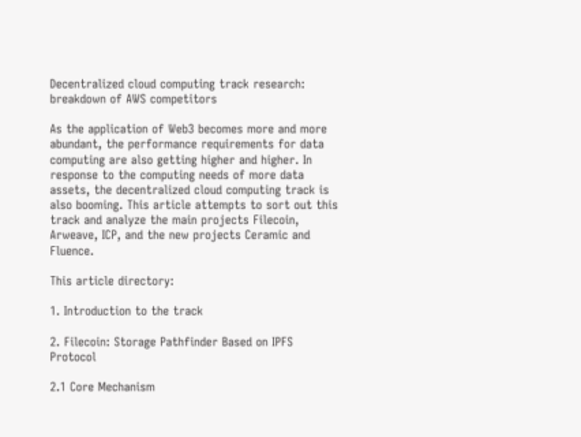Decentralized cloud computing track research: breakdown of AWS competitors

As the application of Web3 becomes more and more abundant, the performance requirements for data computing are also getting higher and higher. In response to the computing needs of more data assets, the decentralized cloud computing track is also booming. This article attempts to sort out this track and analyze the main projects Filecoin, Arweave, ICP, and the new projects Ceramic and Fluence.

This article directory:

1. Introduction to the track

2. Filecoin: Storage Pathfinder Based on IPFS Protocol

2.1 Core Mechanism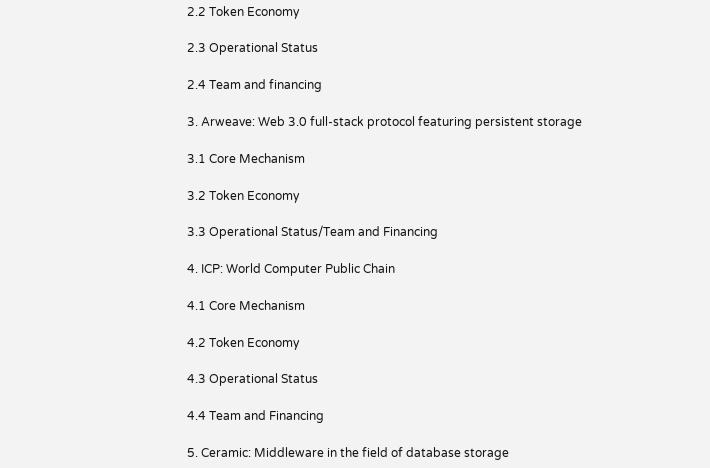2.2 Token Economy

2.3 Operational Status

2.4 Team and financing

3. Arweave: Web 3.0 full-stack protocol featuring persistent storage

3.1 Core Mechanism

3.2 Token Economy

3.3 Operational Status/Team and Financing

4. ICP: World Computer Public Chain

4.1 Core Mechanism

4.2 Token Economy

4.3 Operational Status

4.4 Team and Financing

5. Ceramic: Middleware in the field of database storage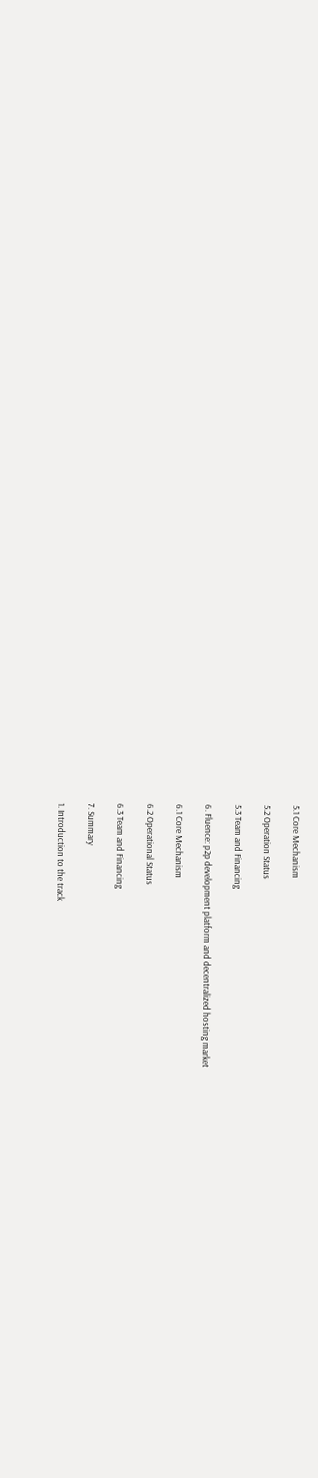5.1 Core Mechanism

5.2 Operation Status

5.3 Team and Financing

6. Fluence: p2p development platform and decentralized hosting market

6.1 Core Mechanism

6.2 Operational Status

6.3 Team and Financing

7. Summary

1. Introduction to the track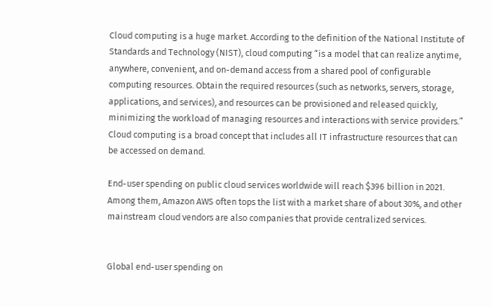Cloud computing is a huge market. According to the definition of the National Institute of Standards and Technology (NIST), cloud computing “is a model that can realize anytime, anywhere, convenient, and on-demand access from a shared pool of configurable computing resources. Obtain the required resources (such as networks, servers, storage, applications, and services), and resources can be provisioned and released quickly, minimizing the workload of managing resources and interactions with service providers.” Cloud computing is a broad concept that includes all IT infrastructure resources that can be accessed on demand.

End-user spending on public cloud services worldwide will reach $396 billion in 2021. Among them, Amazon AWS often tops the list with a market share of about 30%, and other mainstream cloud vendors are also companies that provide centralized services.


Global end-user spending on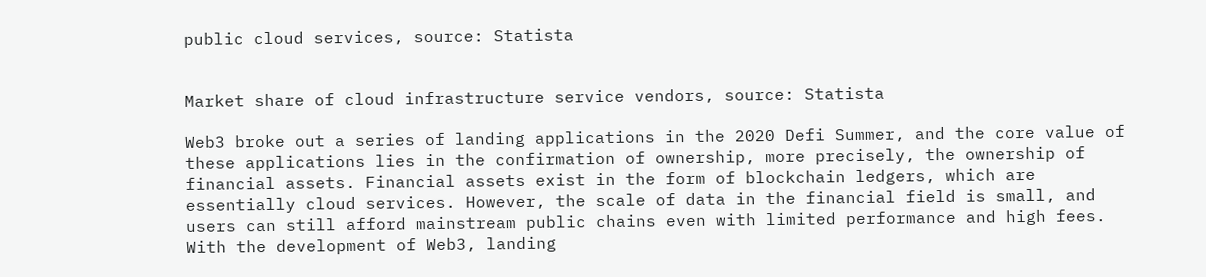public cloud services, source: Statista


Market share of cloud infrastructure service vendors, source: Statista

Web3 broke out a series of landing applications in the 2020 Defi Summer, and the core value of these applications lies in the confirmation of ownership, more precisely, the ownership of financial assets. Financial assets exist in the form of blockchain ledgers, which are essentially cloud services. However, the scale of data in the financial field is small, and users can still afford mainstream public chains even with limited performance and high fees. With the development of Web3, landing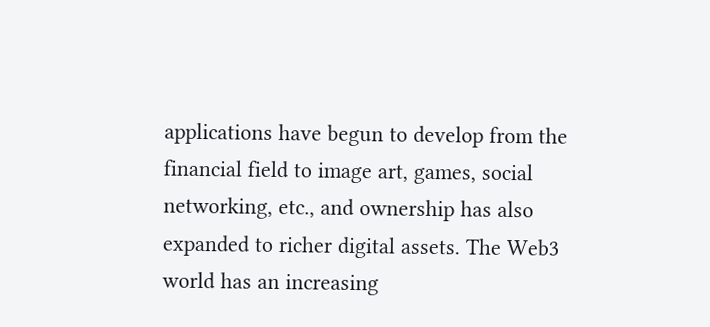applications have begun to develop from the financial field to image art, games, social networking, etc., and ownership has also expanded to richer digital assets. The Web3 world has an increasing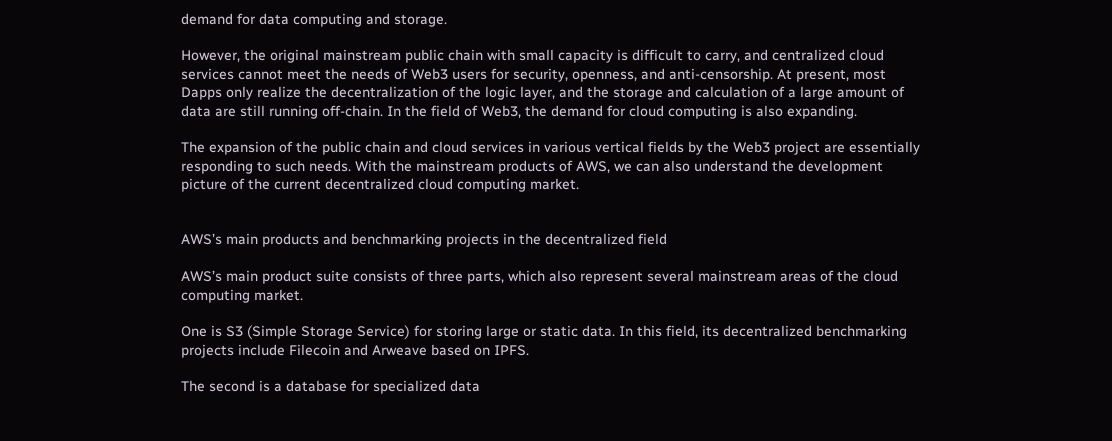demand for data computing and storage.

However, the original mainstream public chain with small capacity is difficult to carry, and centralized cloud services cannot meet the needs of Web3 users for security, openness, and anti-censorship. At present, most Dapps only realize the decentralization of the logic layer, and the storage and calculation of a large amount of data are still running off-chain. In the field of Web3, the demand for cloud computing is also expanding.

The expansion of the public chain and cloud services in various vertical fields by the Web3 project are essentially responding to such needs. With the mainstream products of AWS, we can also understand the development picture of the current decentralized cloud computing market.


AWS’s main products and benchmarking projects in the decentralized field

AWS’s main product suite consists of three parts, which also represent several mainstream areas of the cloud computing market.

One is S3 (Simple Storage Service) for storing large or static data. In this field, its decentralized benchmarking projects include Filecoin and Arweave based on IPFS.

The second is a database for specialized data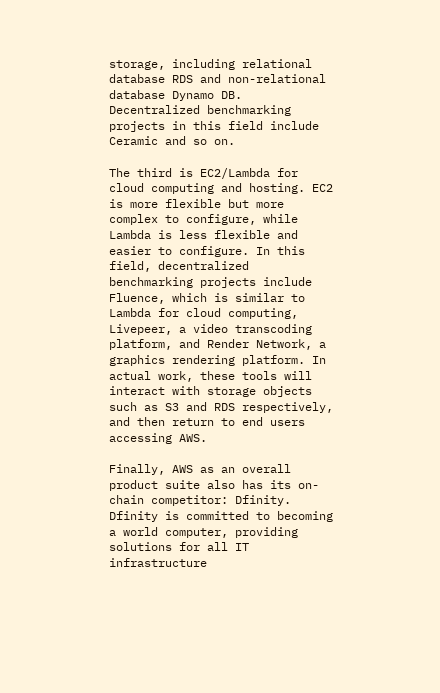storage, including relational database RDS and non-relational database Dynamo DB. Decentralized benchmarking projects in this field include Ceramic and so on.

The third is EC2/Lambda for cloud computing and hosting. EC2 is more flexible but more complex to configure, while Lambda is less flexible and easier to configure. In this field, decentralized benchmarking projects include Fluence, which is similar to Lambda for cloud computing, Livepeer, a video transcoding platform, and Render Network, a graphics rendering platform. In actual work, these tools will interact with storage objects such as S3 and RDS respectively, and then return to end users accessing AWS.

Finally, AWS as an overall product suite also has its on-chain competitor: Dfinity. Dfinity is committed to becoming a world computer, providing solutions for all IT infrastructure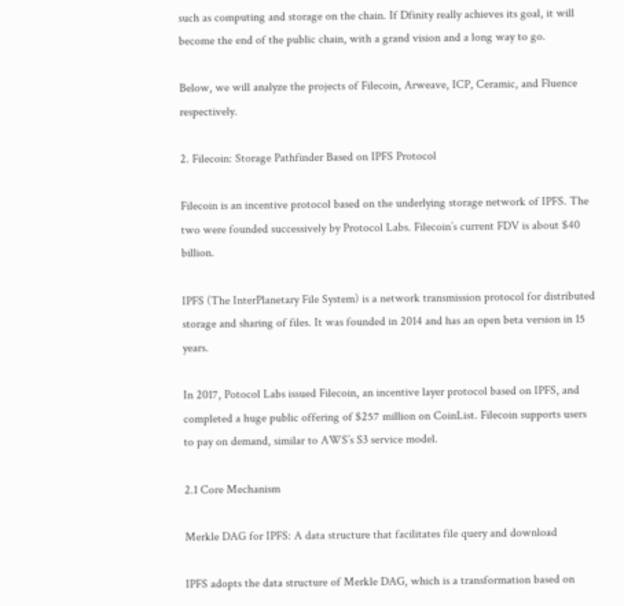such as computing and storage on the chain. If Dfinity really achieves its goal, it will become the end of the public chain, with a grand vision and a long way to go.

Below, we will analyze the projects of Filecoin, Arweave, ICP, Ceramic, and Fluence respectively.

2. Filecoin: Storage Pathfinder Based on IPFS Protocol

Filecoin is an incentive protocol based on the underlying storage network of IPFS. The two were founded successively by Protocol Labs. Filecoin’s current FDV is about $40 billion.

IPFS (The InterPlanetary File System) is a network transmission protocol for distributed storage and sharing of files. It was founded in 2014 and has an open beta version in 15 years.

In 2017, Potocol Labs issued Filecoin, an incentive layer protocol based on IPFS, and completed a huge public offering of $257 million on CoinList. Filecoin supports users to pay on demand, similar to AWS’s S3 service model.

2.1 Core Mechanism

Merkle DAG for IPFS: A data structure that facilitates file query and download

IPFS adopts the data structure of Merkle DAG, which is a transformation based on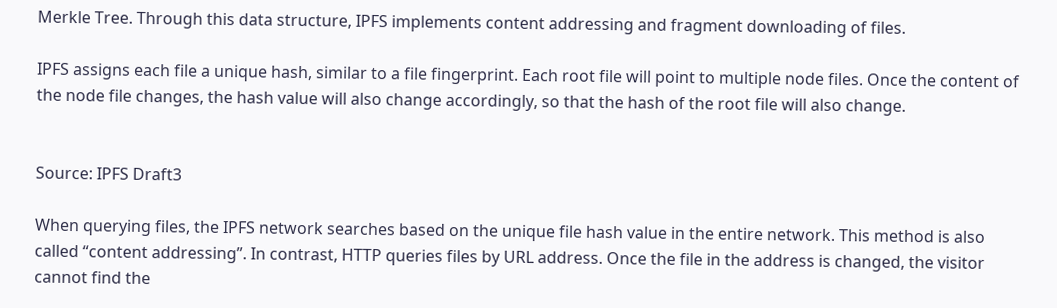Merkle Tree. Through this data structure, IPFS implements content addressing and fragment downloading of files.

IPFS assigns each file a unique hash, similar to a file fingerprint. Each root file will point to multiple node files. Once the content of the node file changes, the hash value will also change accordingly, so that the hash of the root file will also change.


Source: IPFS Draft3

When querying files, the IPFS network searches based on the unique file hash value in the entire network. This method is also called “content addressing”. In contrast, HTTP queries files by URL address. Once the file in the address is changed, the visitor cannot find the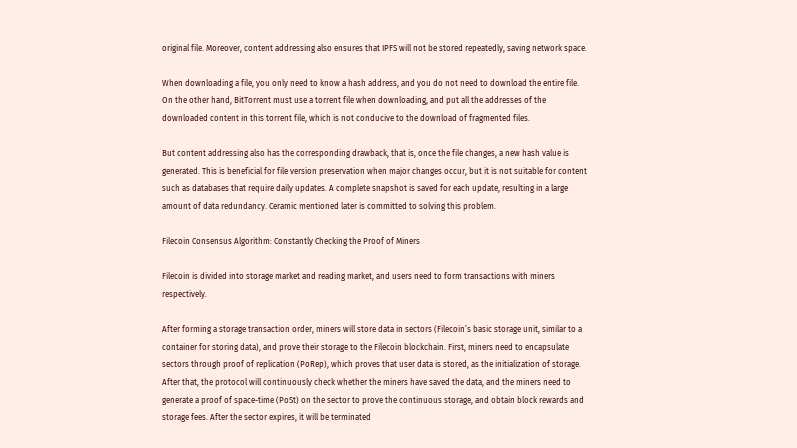original file. Moreover, content addressing also ensures that IPFS will not be stored repeatedly, saving network space.

When downloading a file, you only need to know a hash address, and you do not need to download the entire file. On the other hand, BitTorrent must use a torrent file when downloading, and put all the addresses of the downloaded content in this torrent file, which is not conducive to the download of fragmented files.

But content addressing also has the corresponding drawback, that is, once the file changes, a new hash value is generated. This is beneficial for file version preservation when major changes occur, but it is not suitable for content such as databases that require daily updates. A complete snapshot is saved for each update, resulting in a large amount of data redundancy. Ceramic mentioned later is committed to solving this problem.

Filecoin Consensus Algorithm: Constantly Checking the Proof of Miners

Filecoin is divided into storage market and reading market, and users need to form transactions with miners respectively.

After forming a storage transaction order, miners will store data in sectors (Filecoin’s basic storage unit, similar to a container for storing data), and prove their storage to the Filecoin blockchain. First, miners need to encapsulate sectors through proof of replication (PoRep), which proves that user data is stored, as the initialization of storage. After that, the protocol will continuously check whether the miners have saved the data, and the miners need to generate a proof of space-time (PoSt) on the sector to prove the continuous storage, and obtain block rewards and storage fees. After the sector expires, it will be terminated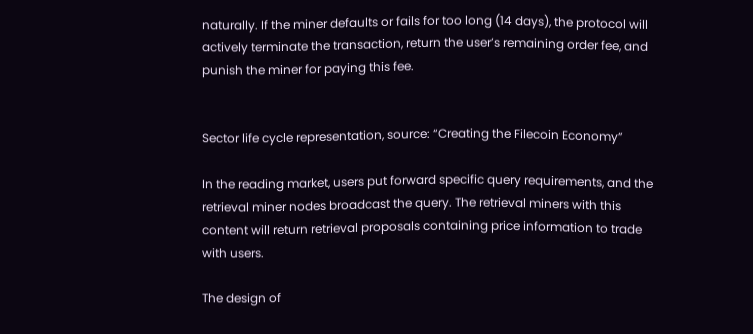naturally. If the miner defaults or fails for too long (14 days), the protocol will actively terminate the transaction, return the user’s remaining order fee, and punish the miner for paying this fee.


Sector life cycle representation, source: “Creating the Filecoin Economy”

In the reading market, users put forward specific query requirements, and the retrieval miner nodes broadcast the query. The retrieval miners with this content will return retrieval proposals containing price information to trade with users.

The design of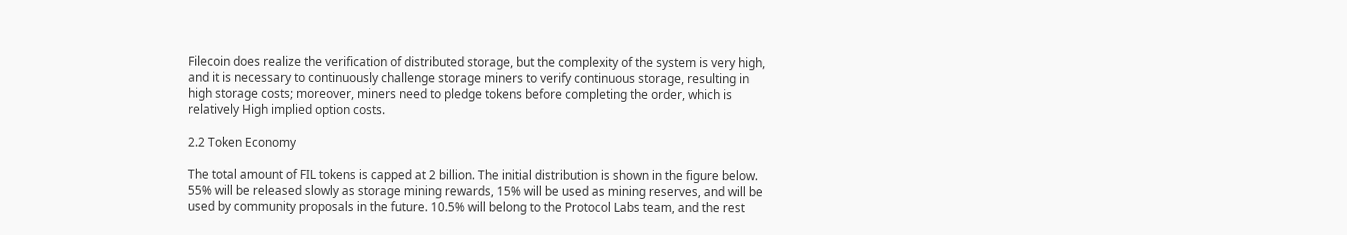Filecoin does realize the verification of distributed storage, but the complexity of the system is very high, and it is necessary to continuously challenge storage miners to verify continuous storage, resulting in high storage costs; moreover, miners need to pledge tokens before completing the order, which is relatively High implied option costs.

2.2 Token Economy

The total amount of FIL tokens is capped at 2 billion. The initial distribution is shown in the figure below. 55% will be released slowly as storage mining rewards, 15% will be used as mining reserves, and will be used by community proposals in the future. 10.5% will belong to the Protocol Labs team, and the rest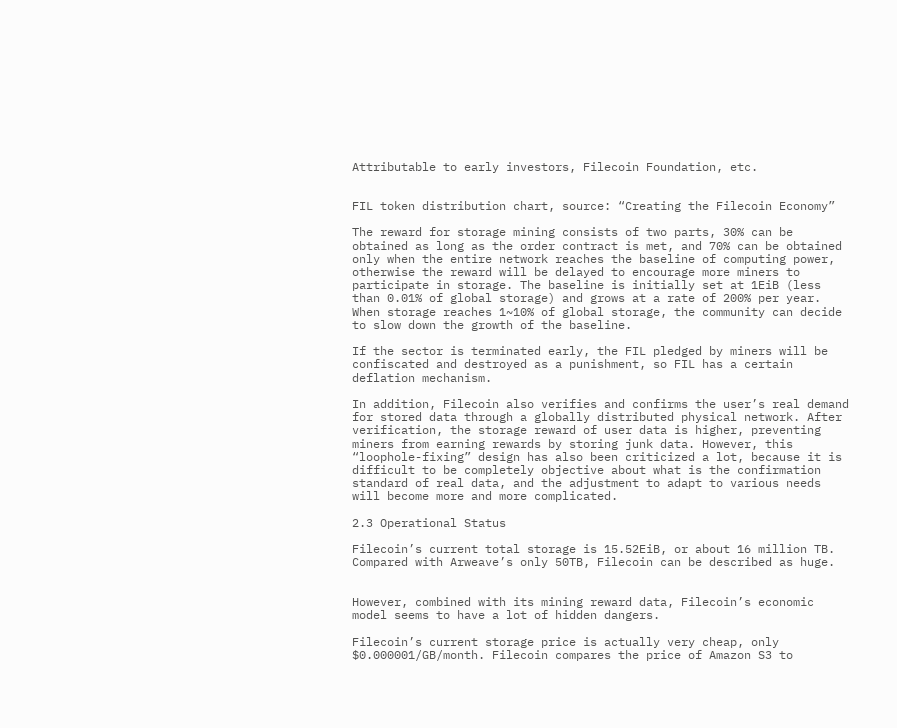Attributable to early investors, Filecoin Foundation, etc.


FIL token distribution chart, source: “Creating the Filecoin Economy”

The reward for storage mining consists of two parts, 30% can be obtained as long as the order contract is met, and 70% can be obtained only when the entire network reaches the baseline of computing power, otherwise the reward will be delayed to encourage more miners to participate in storage. The baseline is initially set at 1EiB (less than 0.01% of global storage) and grows at a rate of 200% per year. When storage reaches 1~10% of global storage, the community can decide to slow down the growth of the baseline.

If the sector is terminated early, the FIL pledged by miners will be confiscated and destroyed as a punishment, so FIL has a certain deflation mechanism.

In addition, Filecoin also verifies and confirms the user’s real demand for stored data through a globally distributed physical network. After verification, the storage reward of user data is higher, preventing miners from earning rewards by storing junk data. However, this “loophole-fixing” design has also been criticized a lot, because it is difficult to be completely objective about what is the confirmation standard of real data, and the adjustment to adapt to various needs will become more and more complicated.

2.3 Operational Status

Filecoin’s current total storage is 15.52EiB, or about 16 million TB. Compared with Arweave’s only 50TB, Filecoin can be described as huge.


However, combined with its mining reward data, Filecoin’s economic model seems to have a lot of hidden dangers.

Filecoin’s current storage price is actually very cheap, only $0.000001/GB/month. Filecoin compares the price of Amazon S3 to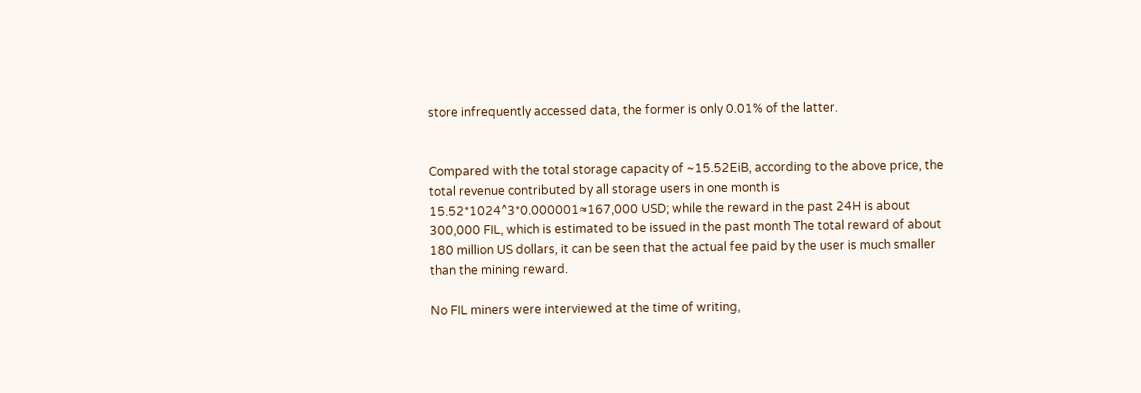store infrequently accessed data, the former is only 0.01% of the latter.


Compared with the total storage capacity of ~15.52EiB, according to the above price, the total revenue contributed by all storage users in one month is 15.52*1024^3*0.000001≈167,000 USD; while the reward in the past 24H is about 300,000 FIL, which is estimated to be issued in the past month The total reward of about 180 million US dollars, it can be seen that the actual fee paid by the user is much smaller than the mining reward.

No FIL miners were interviewed at the time of writing,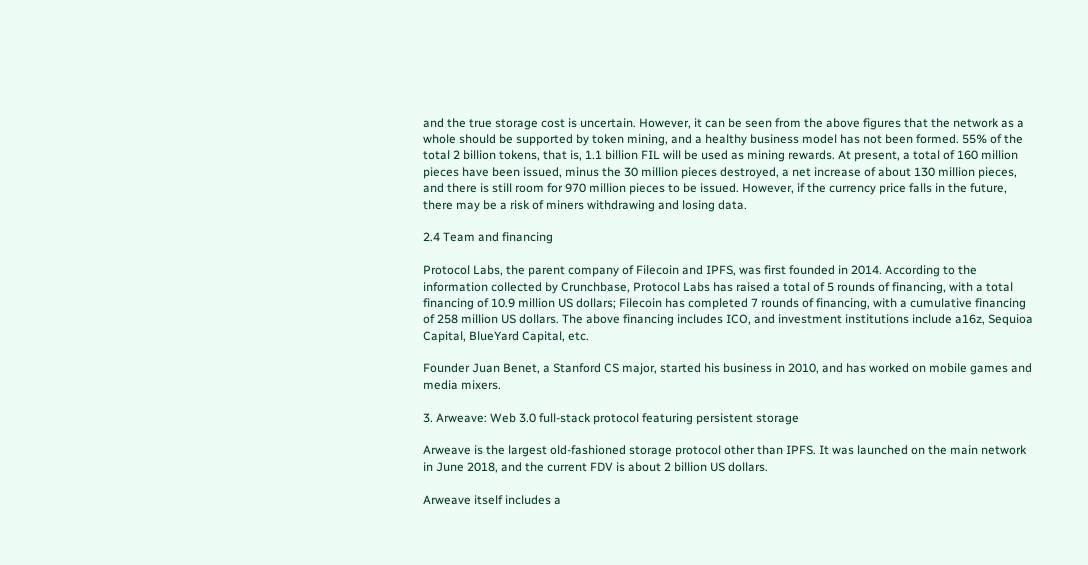and the true storage cost is uncertain. However, it can be seen from the above figures that the network as a whole should be supported by token mining, and a healthy business model has not been formed. 55% of the total 2 billion tokens, that is, 1.1 billion FIL will be used as mining rewards. At present, a total of 160 million pieces have been issued, minus the 30 million pieces destroyed, a net increase of about 130 million pieces, and there is still room for 970 million pieces to be issued. However, if the currency price falls in the future, there may be a risk of miners withdrawing and losing data.

2.4 Team and financing

Protocol Labs, the parent company of Filecoin and IPFS, was first founded in 2014. According to the information collected by Crunchbase, Protocol Labs has raised a total of 5 rounds of financing, with a total financing of 10.9 million US dollars; Filecoin has completed 7 rounds of financing, with a cumulative financing of 258 million US dollars. The above financing includes ICO, and investment institutions include a16z, Sequioa Capital, BlueYard Capital, etc.

Founder Juan Benet, a Stanford CS major, started his business in 2010, and has worked on mobile games and media mixers.

3. Arweave: Web 3.0 full-stack protocol featuring persistent storage

Arweave is the largest old-fashioned storage protocol other than IPFS. It was launched on the main network in June 2018, and the current FDV is about 2 billion US dollars.

Arweave itself includes a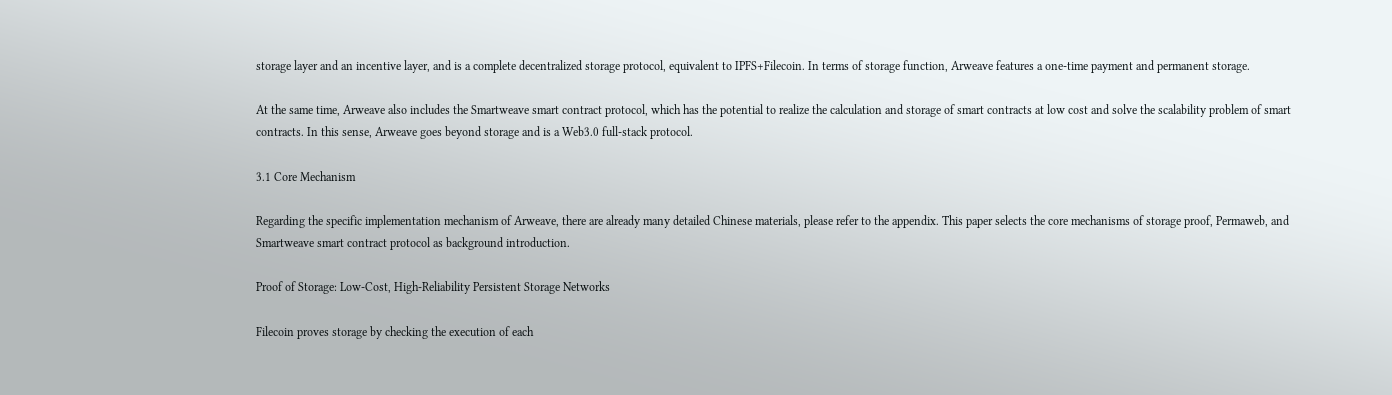storage layer and an incentive layer, and is a complete decentralized storage protocol, equivalent to IPFS+Filecoin. In terms of storage function, Arweave features a one-time payment and permanent storage.

At the same time, Arweave also includes the Smartweave smart contract protocol, which has the potential to realize the calculation and storage of smart contracts at low cost and solve the scalability problem of smart contracts. In this sense, Arweave goes beyond storage and is a Web3.0 full-stack protocol.

3.1 Core Mechanism

Regarding the specific implementation mechanism of Arweave, there are already many detailed Chinese materials, please refer to the appendix. This paper selects the core mechanisms of storage proof, Permaweb, and Smartweave smart contract protocol as background introduction.

Proof of Storage: Low-Cost, High-Reliability Persistent Storage Networks

Filecoin proves storage by checking the execution of each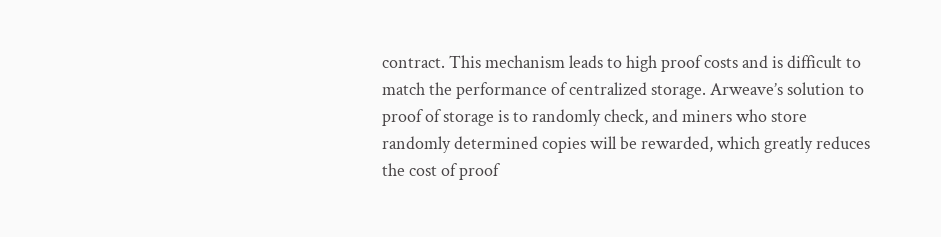contract. This mechanism leads to high proof costs and is difficult to match the performance of centralized storage. Arweave’s solution to proof of storage is to randomly check, and miners who store randomly determined copies will be rewarded, which greatly reduces the cost of proof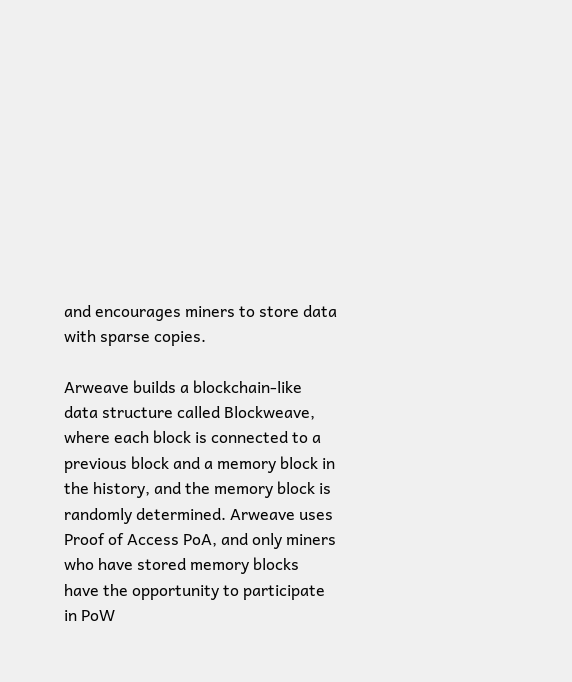and encourages miners to store data with sparse copies.

Arweave builds a blockchain-like data structure called Blockweave, where each block is connected to a previous block and a memory block in the history, and the memory block is randomly determined. Arweave uses Proof of Access PoA, and only miners who have stored memory blocks have the opportunity to participate in PoW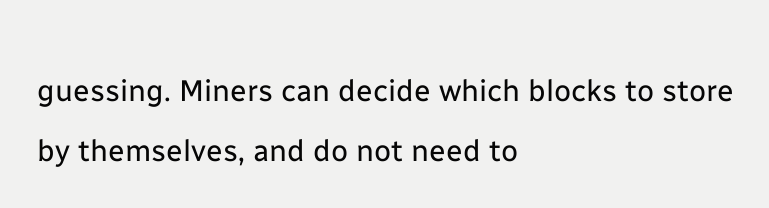guessing. Miners can decide which blocks to store by themselves, and do not need to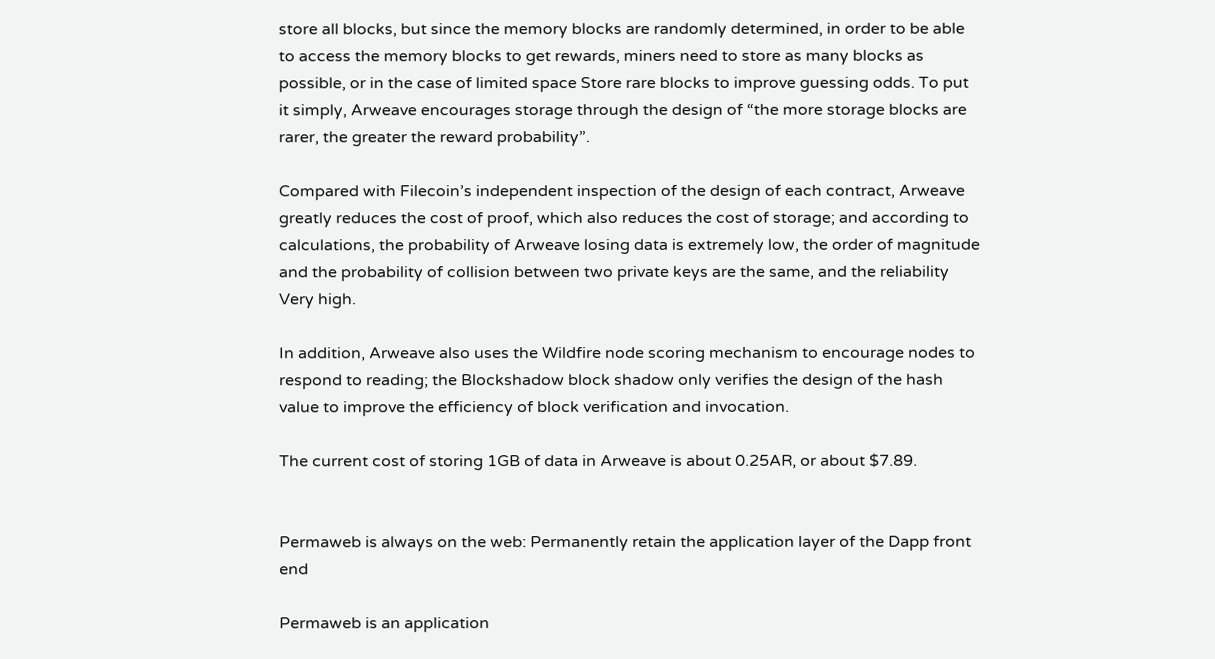store all blocks, but since the memory blocks are randomly determined, in order to be able to access the memory blocks to get rewards, miners need to store as many blocks as possible, or in the case of limited space Store rare blocks to improve guessing odds. To put it simply, Arweave encourages storage through the design of “the more storage blocks are rarer, the greater the reward probability”.

Compared with Filecoin’s independent inspection of the design of each contract, Arweave greatly reduces the cost of proof, which also reduces the cost of storage; and according to calculations, the probability of Arweave losing data is extremely low, the order of magnitude and the probability of collision between two private keys are the same, and the reliability Very high.

In addition, Arweave also uses the Wildfire node scoring mechanism to encourage nodes to respond to reading; the Blockshadow block shadow only verifies the design of the hash value to improve the efficiency of block verification and invocation.

The current cost of storing 1GB of data in Arweave is about 0.25AR, or about $7.89.


Permaweb is always on the web: Permanently retain the application layer of the Dapp front end

Permaweb is an application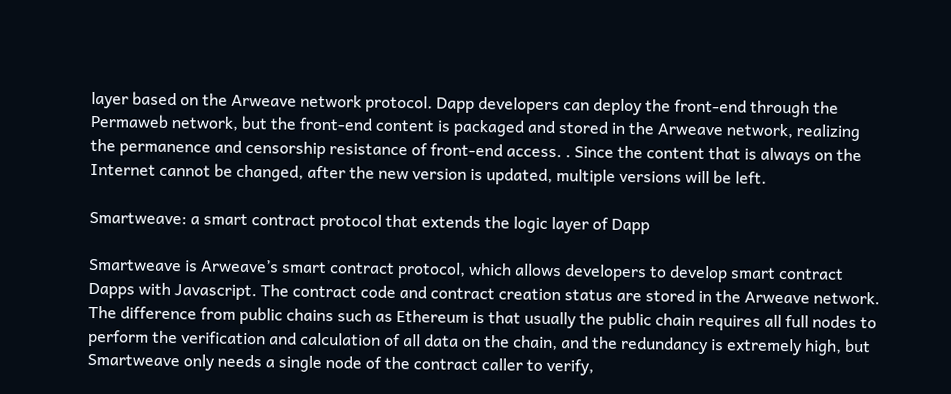layer based on the Arweave network protocol. Dapp developers can deploy the front-end through the Permaweb network, but the front-end content is packaged and stored in the Arweave network, realizing the permanence and censorship resistance of front-end access. . Since the content that is always on the Internet cannot be changed, after the new version is updated, multiple versions will be left.

Smartweave: a smart contract protocol that extends the logic layer of Dapp

Smartweave is Arweave’s smart contract protocol, which allows developers to develop smart contract Dapps with Javascript. The contract code and contract creation status are stored in the Arweave network. The difference from public chains such as Ethereum is that usually the public chain requires all full nodes to perform the verification and calculation of all data on the chain, and the redundancy is extremely high, but Smartweave only needs a single node of the contract caller to verify,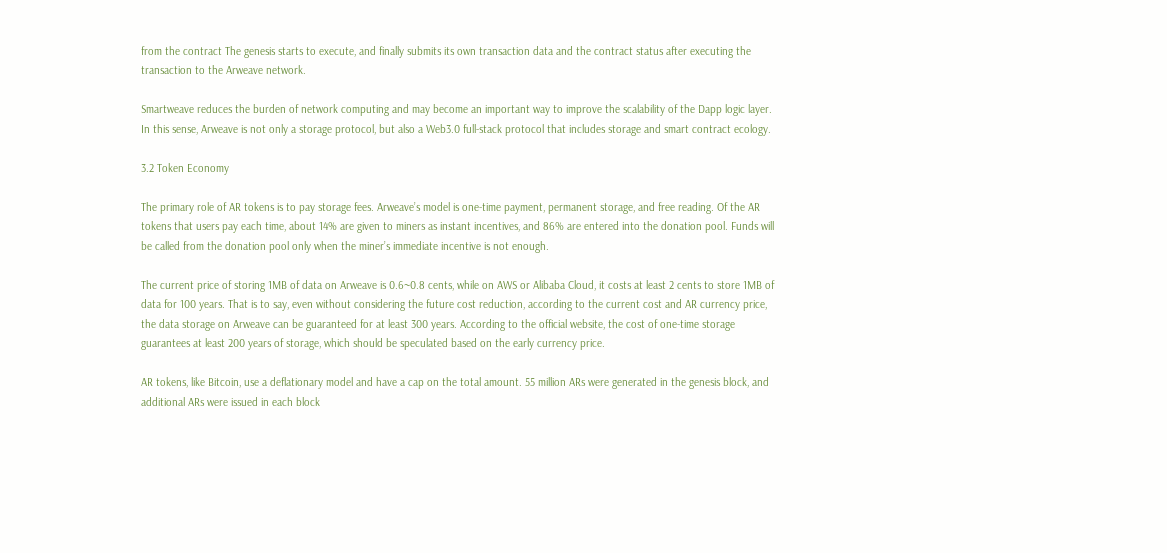from the contract The genesis starts to execute, and finally submits its own transaction data and the contract status after executing the transaction to the Arweave network.

Smartweave reduces the burden of network computing and may become an important way to improve the scalability of the Dapp logic layer. In this sense, Arweave is not only a storage protocol, but also a Web3.0 full-stack protocol that includes storage and smart contract ecology.

3.2 Token Economy

The primary role of AR tokens is to pay storage fees. Arweave’s model is one-time payment, permanent storage, and free reading. Of the AR tokens that users pay each time, about 14% are given to miners as instant incentives, and 86% are entered into the donation pool. Funds will be called from the donation pool only when the miner’s immediate incentive is not enough.

The current price of storing 1MB of data on Arweave is 0.6~0.8 cents, while on AWS or Alibaba Cloud, it costs at least 2 cents to store 1MB of data for 100 years. That is to say, even without considering the future cost reduction, according to the current cost and AR currency price, the data storage on Arweave can be guaranteed for at least 300 years. According to the official website, the cost of one-time storage guarantees at least 200 years of storage, which should be speculated based on the early currency price.

AR tokens, like Bitcoin, use a deflationary model and have a cap on the total amount. 55 million ARs were generated in the genesis block, and additional ARs were issued in each block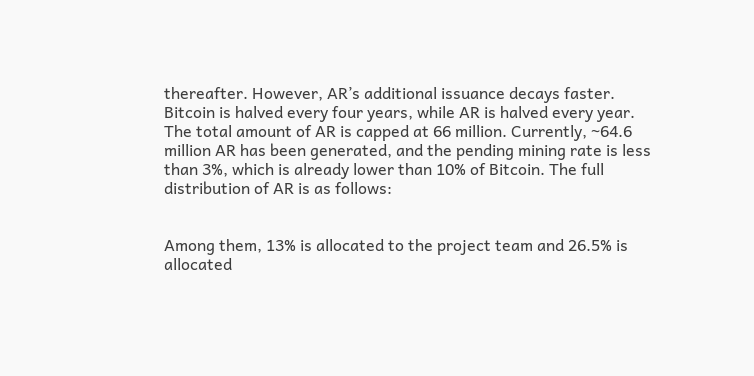thereafter. However, AR’s additional issuance decays faster. Bitcoin is halved every four years, while AR is halved every year. The total amount of AR is capped at 66 million. Currently, ~64.6 million AR has been generated, and the pending mining rate is less than 3%, which is already lower than 10% of Bitcoin. The full distribution of AR is as follows:


Among them, 13% is allocated to the project team and 26.5% is allocated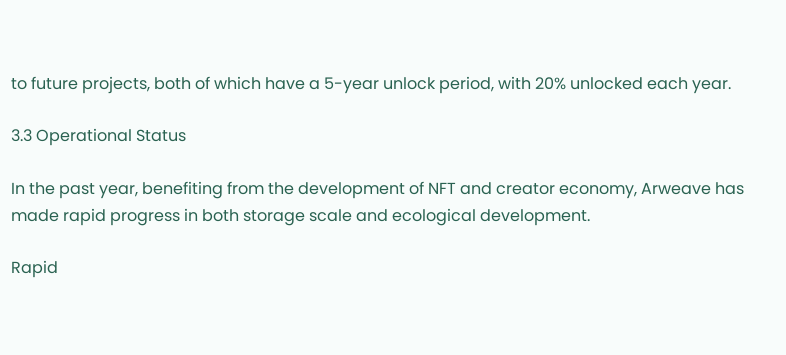to future projects, both of which have a 5-year unlock period, with 20% unlocked each year.

3.3 Operational Status

In the past year, benefiting from the development of NFT and creator economy, Arweave has made rapid progress in both storage scale and ecological development.

Rapid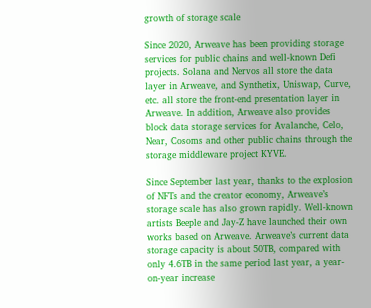growth of storage scale

Since 2020, Arweave has been providing storage services for public chains and well-known Defi projects. Solana and Nervos all store the data layer in Arweave, and Synthetix, Uniswap, Curve, etc. all store the front-end presentation layer in Arweave. In addition, Arweave also provides block data storage services for Avalanche, Celo, Near, Cosoms and other public chains through the storage middleware project KYVE.

Since September last year, thanks to the explosion of NFTs and the creator economy, Arweave’s storage scale has also grown rapidly. Well-known artists Beeple and Jay-Z have launched their own works based on Arweave. Arweave’s current data storage capacity is about 50TB, compared with only 4.6TB in the same period last year, a year-on-year increase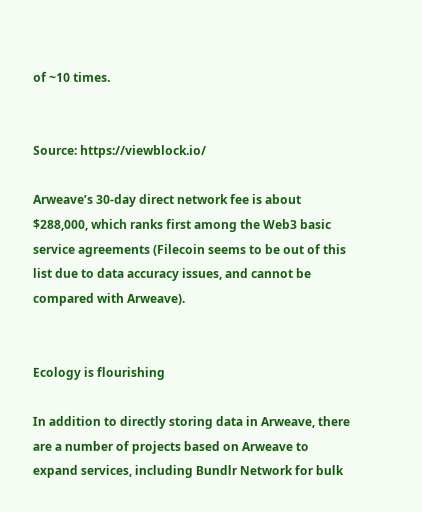of ~10 times.


Source: https://viewblock.io/

Arweave’s 30-day direct network fee is about $288,000, which ranks first among the Web3 basic service agreements (Filecoin seems to be out of this list due to data accuracy issues, and cannot be compared with Arweave).


Ecology is flourishing

In addition to directly storing data in Arweave, there are a number of projects based on Arweave to expand services, including Bundlr Network for bulk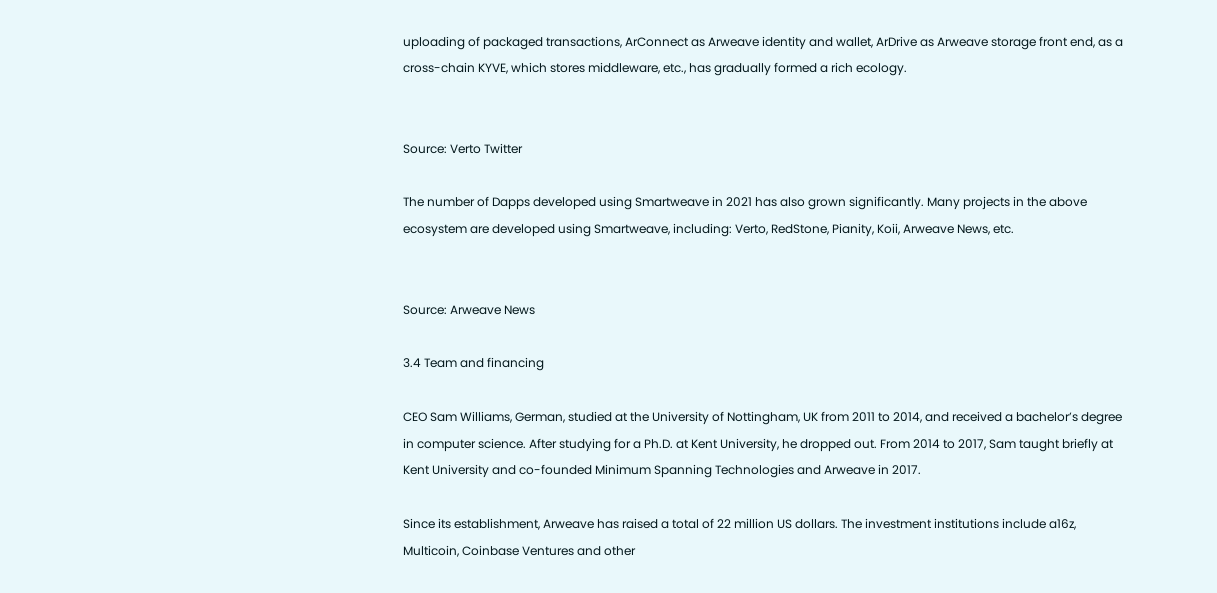uploading of packaged transactions, ArConnect as Arweave identity and wallet, ArDrive as Arweave storage front end, as a cross-chain KYVE, which stores middleware, etc., has gradually formed a rich ecology.


Source: Verto Twitter

The number of Dapps developed using Smartweave in 2021 has also grown significantly. Many projects in the above ecosystem are developed using Smartweave, including: Verto, RedStone, Pianity, Koii, Arweave News, etc.


Source: Arweave News

3.4 Team and financing

CEO Sam Williams, German, studied at the University of Nottingham, UK from 2011 to 2014, and received a bachelor’s degree in computer science. After studying for a Ph.D. at Kent University, he dropped out. From 2014 to 2017, Sam taught briefly at Kent University and co-founded Minimum Spanning Technologies and Arweave in 2017.

Since its establishment, Arweave has raised a total of 22 million US dollars. The investment institutions include a16z, Multicoin, Coinbase Ventures and other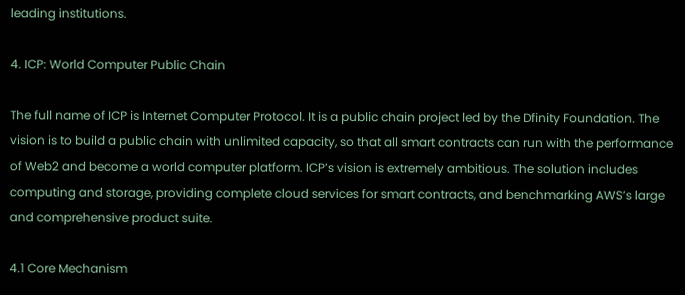leading institutions.

4. ICP: World Computer Public Chain

The full name of ICP is Internet Computer Protocol. It is a public chain project led by the Dfinity Foundation. The vision is to build a public chain with unlimited capacity, so that all smart contracts can run with the performance of Web2 and become a world computer platform. ICP’s vision is extremely ambitious. The solution includes computing and storage, providing complete cloud services for smart contracts, and benchmarking AWS’s large and comprehensive product suite.

4.1 Core Mechanism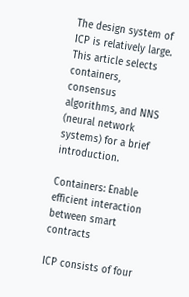The design system of ICP is relatively large. This article selects containers, consensus algorithms, and NNS (neural network systems) for a brief introduction.

Containers: Enable efficient interaction between smart contracts

ICP consists of four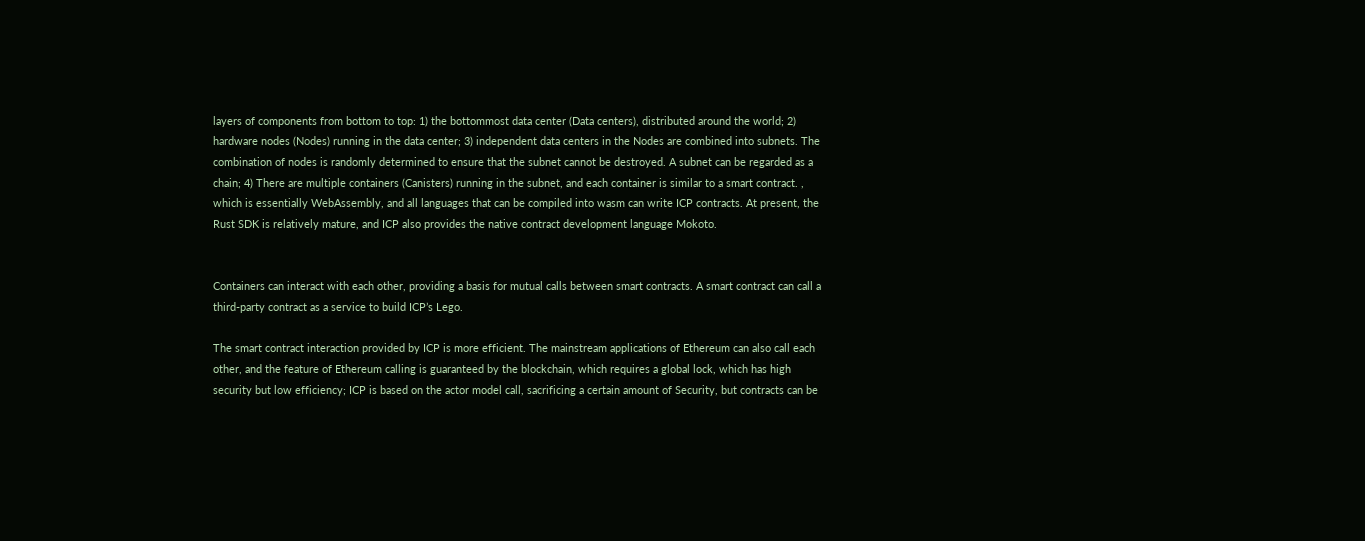layers of components from bottom to top: 1) the bottommost data center (Data centers), distributed around the world; 2) hardware nodes (Nodes) running in the data center; 3) independent data centers in the Nodes are combined into subnets. The combination of nodes is randomly determined to ensure that the subnet cannot be destroyed. A subnet can be regarded as a chain; 4) There are multiple containers (Canisters) running in the subnet, and each container is similar to a smart contract. , which is essentially WebAssembly, and all languages that can be compiled into wasm can write ICP contracts. At present, the Rust SDK is relatively mature, and ICP also provides the native contract development language Mokoto.


Containers can interact with each other, providing a basis for mutual calls between smart contracts. A smart contract can call a third-party contract as a service to build ICP’s Lego.

The smart contract interaction provided by ICP is more efficient. The mainstream applications of Ethereum can also call each other, and the feature of Ethereum calling is guaranteed by the blockchain, which requires a global lock, which has high security but low efficiency; ICP is based on the actor model call, sacrificing a certain amount of Security, but contracts can be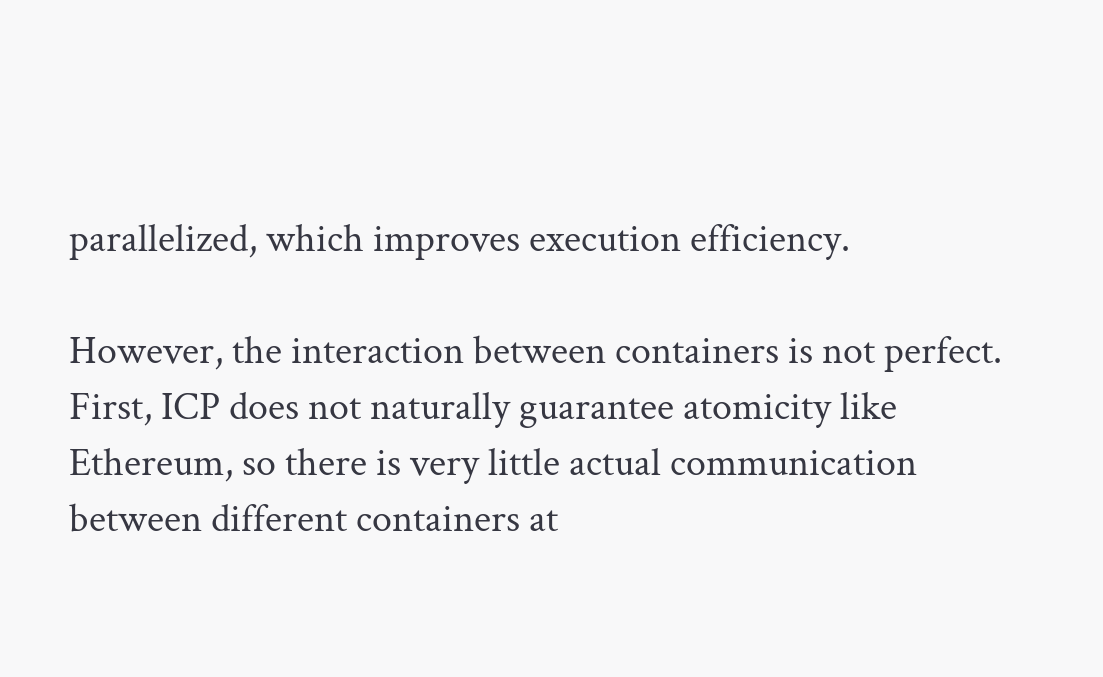parallelized, which improves execution efficiency.

However, the interaction between containers is not perfect. First, ICP does not naturally guarantee atomicity like Ethereum, so there is very little actual communication between different containers at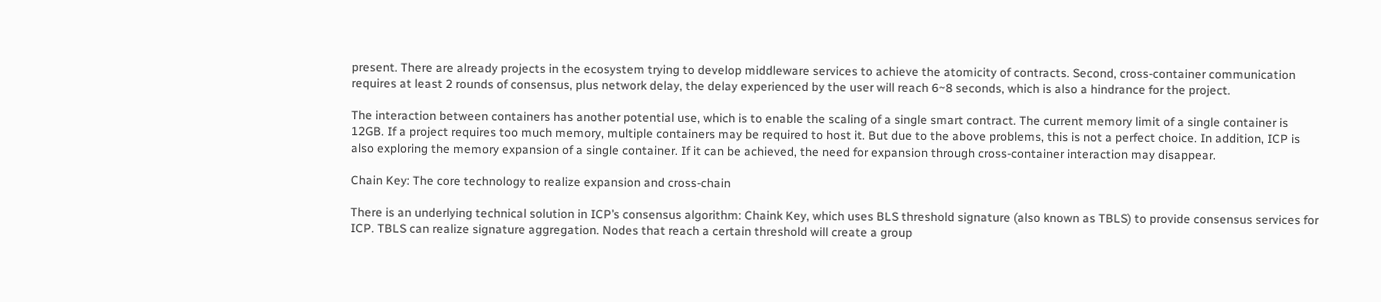present. There are already projects in the ecosystem trying to develop middleware services to achieve the atomicity of contracts. Second, cross-container communication requires at least 2 rounds of consensus, plus network delay, the delay experienced by the user will reach 6~8 seconds, which is also a hindrance for the project.

The interaction between containers has another potential use, which is to enable the scaling of a single smart contract. The current memory limit of a single container is 12GB. If a project requires too much memory, multiple containers may be required to host it. But due to the above problems, this is not a perfect choice. In addition, ICP is also exploring the memory expansion of a single container. If it can be achieved, the need for expansion through cross-container interaction may disappear.

Chain Key: The core technology to realize expansion and cross-chain

There is an underlying technical solution in ICP’s consensus algorithm: Chaink Key, which uses BLS threshold signature (also known as TBLS) to provide consensus services for ICP. TBLS can realize signature aggregation. Nodes that reach a certain threshold will create a group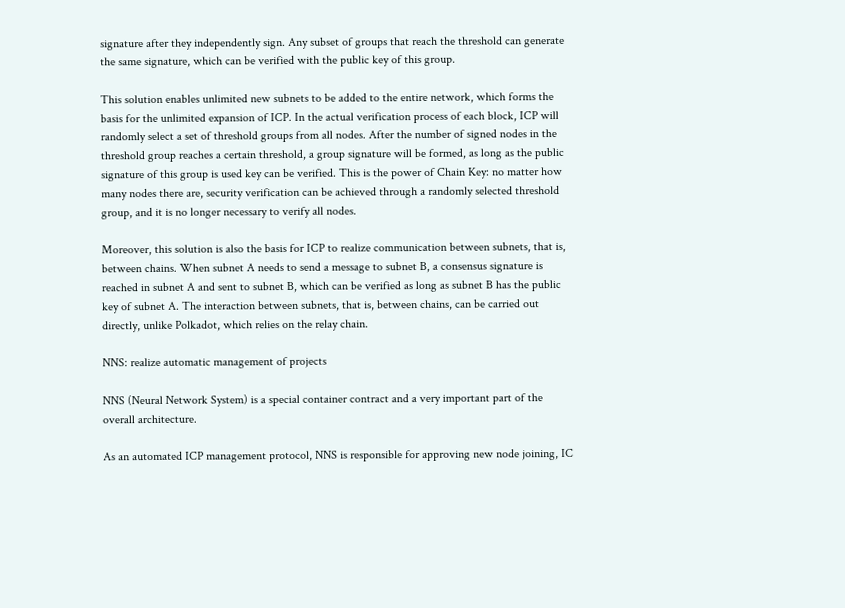signature after they independently sign. Any subset of groups that reach the threshold can generate the same signature, which can be verified with the public key of this group.

This solution enables unlimited new subnets to be added to the entire network, which forms the basis for the unlimited expansion of ICP. In the actual verification process of each block, ICP will randomly select a set of threshold groups from all nodes. After the number of signed nodes in the threshold group reaches a certain threshold, a group signature will be formed, as long as the public signature of this group is used key can be verified. This is the power of Chain Key: no matter how many nodes there are, security verification can be achieved through a randomly selected threshold group, and it is no longer necessary to verify all nodes.

Moreover, this solution is also the basis for ICP to realize communication between subnets, that is, between chains. When subnet A needs to send a message to subnet B, a consensus signature is reached in subnet A and sent to subnet B, which can be verified as long as subnet B has the public key of subnet A. The interaction between subnets, that is, between chains, can be carried out directly, unlike Polkadot, which relies on the relay chain.

NNS: realize automatic management of projects

NNS (Neural Network System) is a special container contract and a very important part of the overall architecture.

As an automated ICP management protocol, NNS is responsible for approving new node joining, IC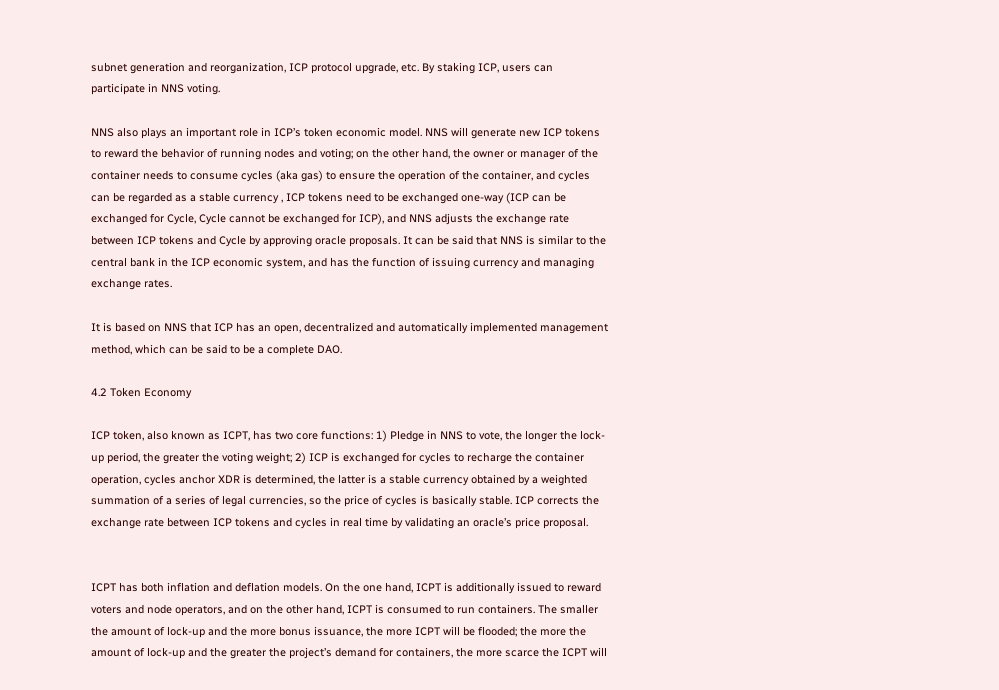subnet generation and reorganization, ICP protocol upgrade, etc. By staking ICP, users can participate in NNS voting.

NNS also plays an important role in ICP’s token economic model. NNS will generate new ICP tokens to reward the behavior of running nodes and voting; on the other hand, the owner or manager of the container needs to consume cycles (aka gas) to ensure the operation of the container, and cycles can be regarded as a stable currency , ICP tokens need to be exchanged one-way (ICP can be exchanged for Cycle, Cycle cannot be exchanged for ICP), and NNS adjusts the exchange rate between ICP tokens and Cycle by approving oracle proposals. It can be said that NNS is similar to the central bank in the ICP economic system, and has the function of issuing currency and managing exchange rates.

It is based on NNS that ICP has an open, decentralized and automatically implemented management method, which can be said to be a complete DAO.

4.2 Token Economy

ICP token, also known as ICPT, has two core functions: 1) Pledge in NNS to vote, the longer the lock-up period, the greater the voting weight; 2) ICP is exchanged for cycles to recharge the container operation, cycles anchor XDR is determined, the latter is a stable currency obtained by a weighted summation of a series of legal currencies, so the price of cycles is basically stable. ICP corrects the exchange rate between ICP tokens and cycles in real time by validating an oracle’s price proposal.


ICPT has both inflation and deflation models. On the one hand, ICPT is additionally issued to reward voters and node operators, and on the other hand, ICPT is consumed to run containers. The smaller the amount of lock-up and the more bonus issuance, the more ICPT will be flooded; the more the amount of lock-up and the greater the project’s demand for containers, the more scarce the ICPT will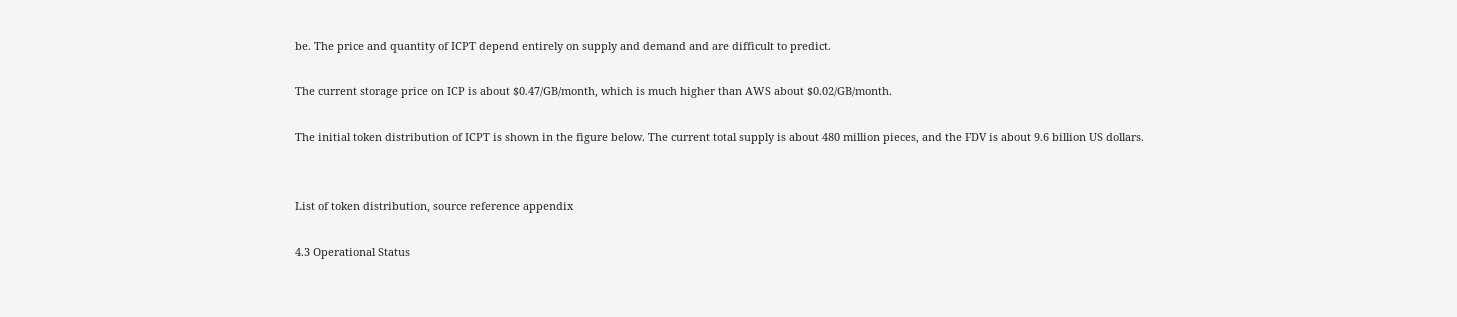be. The price and quantity of ICPT depend entirely on supply and demand and are difficult to predict.

The current storage price on ICP is about $0.47/GB/month, which is much higher than AWS about $0.02/GB/month.

The initial token distribution of ICPT is shown in the figure below. The current total supply is about 480 million pieces, and the FDV is about 9.6 billion US dollars.


List of token distribution, source reference appendix

4.3 Operational Status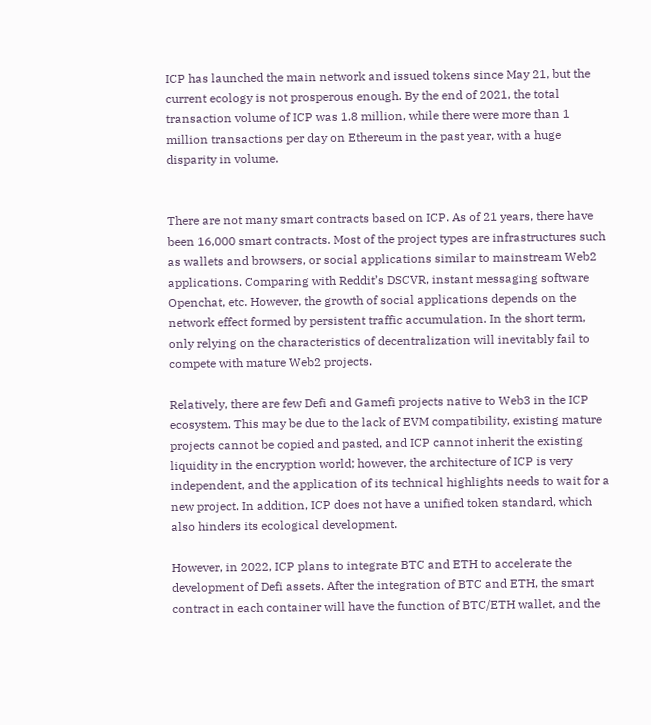ICP has launched the main network and issued tokens since May 21, but the current ecology is not prosperous enough. By the end of 2021, the total transaction volume of ICP was 1.8 million, while there were more than 1 million transactions per day on Ethereum in the past year, with a huge disparity in volume.


There are not many smart contracts based on ICP. As of 21 years, there have been 16,000 smart contracts. Most of the project types are infrastructures such as wallets and browsers, or social applications similar to mainstream Web2 applications. Comparing with Reddit’s DSCVR, instant messaging software Openchat, etc. However, the growth of social applications depends on the network effect formed by persistent traffic accumulation. In the short term, only relying on the characteristics of decentralization will inevitably fail to compete with mature Web2 projects.

Relatively, there are few Defi and Gamefi projects native to Web3 in the ICP ecosystem. This may be due to the lack of EVM compatibility, existing mature projects cannot be copied and pasted, and ICP cannot inherit the existing liquidity in the encryption world; however, the architecture of ICP is very independent, and the application of its technical highlights needs to wait for a new project. In addition, ICP does not have a unified token standard, which also hinders its ecological development.

However, in 2022, ICP plans to integrate BTC and ETH to accelerate the development of Defi assets. After the integration of BTC and ETH, the smart contract in each container will have the function of BTC/ETH wallet, and the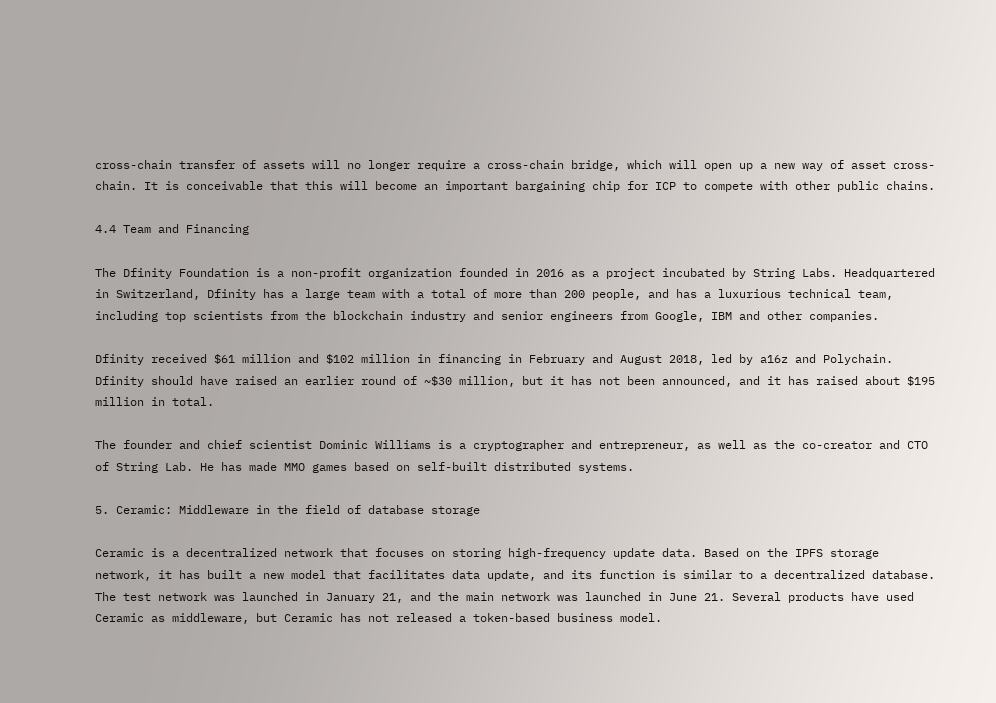cross-chain transfer of assets will no longer require a cross-chain bridge, which will open up a new way of asset cross-chain. It is conceivable that this will become an important bargaining chip for ICP to compete with other public chains.

4.4 Team and Financing

The Dfinity Foundation is a non-profit organization founded in 2016 as a project incubated by String Labs. Headquartered in Switzerland, Dfinity has a large team with a total of more than 200 people, and has a luxurious technical team, including top scientists from the blockchain industry and senior engineers from Google, IBM and other companies.

Dfinity received $61 million and $102 million in financing in February and August 2018, led by a16z and Polychain. Dfinity should have raised an earlier round of ~$30 million, but it has not been announced, and it has raised about $195 million in total.

The founder and chief scientist Dominic Williams is a cryptographer and entrepreneur, as well as the co-creator and CTO of String Lab. He has made MMO games based on self-built distributed systems.

5. Ceramic: Middleware in the field of database storage

Ceramic is a decentralized network that focuses on storing high-frequency update data. Based on the IPFS storage network, it has built a new model that facilitates data update, and its function is similar to a decentralized database. The test network was launched in January 21, and the main network was launched in June 21. Several products have used Ceramic as middleware, but Ceramic has not released a token-based business model.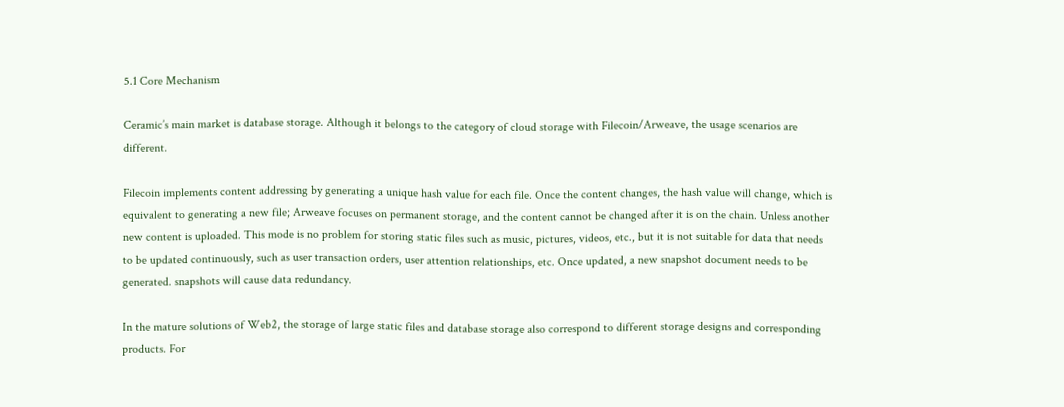5.1 Core Mechanism

Ceramic’s main market is database storage. Although it belongs to the category of cloud storage with Filecoin/Arweave, the usage scenarios are different.

Filecoin implements content addressing by generating a unique hash value for each file. Once the content changes, the hash value will change, which is equivalent to generating a new file; Arweave focuses on permanent storage, and the content cannot be changed after it is on the chain. Unless another new content is uploaded. This mode is no problem for storing static files such as music, pictures, videos, etc., but it is not suitable for data that needs to be updated continuously, such as user transaction orders, user attention relationships, etc. Once updated, a new snapshot document needs to be generated. snapshots will cause data redundancy.

In the mature solutions of Web2, the storage of large static files and database storage also correspond to different storage designs and corresponding products. For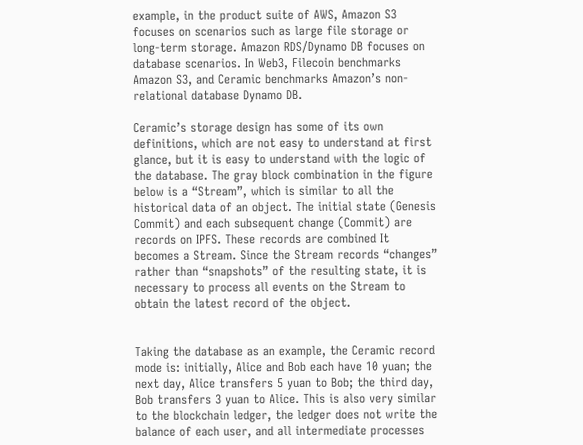example, in the product suite of AWS, Amazon S3 focuses on scenarios such as large file storage or long-term storage. Amazon RDS/Dynamo DB focuses on database scenarios. In Web3, Filecoin benchmarks Amazon S3, and Ceramic benchmarks Amazon’s non-relational database Dynamo DB.

Ceramic’s storage design has some of its own definitions, which are not easy to understand at first glance, but it is easy to understand with the logic of the database. The gray block combination in the figure below is a “Stream”, which is similar to all the historical data of an object. The initial state (Genesis Commit) and each subsequent change (Commit) are records on IPFS. These records are combined It becomes a Stream. Since the Stream records “changes” rather than “snapshots” of the resulting state, it is necessary to process all events on the Stream to obtain the latest record of the object.


Taking the database as an example, the Ceramic record mode is: initially, Alice and Bob each have 10 yuan; the next day, Alice transfers 5 yuan to Bob; the third day, Bob transfers 3 yuan to Alice. This is also very similar to the blockchain ledger, the ledger does not write the balance of each user, and all intermediate processes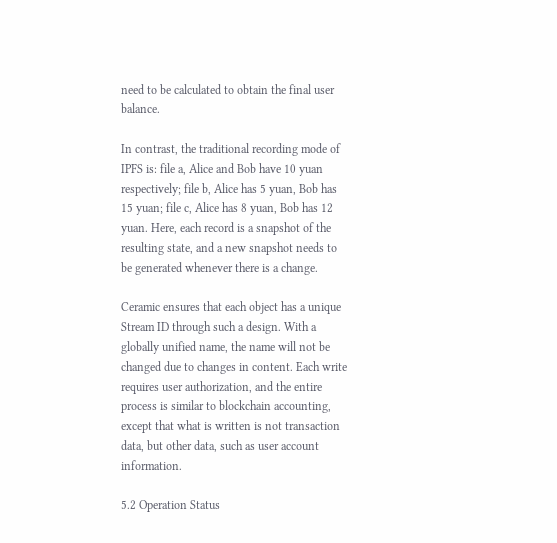need to be calculated to obtain the final user balance.

In contrast, the traditional recording mode of IPFS is: file a, Alice and Bob have 10 yuan respectively; file b, Alice has 5 yuan, Bob has 15 yuan; file c, Alice has 8 yuan, Bob has 12 yuan. Here, each record is a snapshot of the resulting state, and a new snapshot needs to be generated whenever there is a change.

Ceramic ensures that each object has a unique Stream ID through such a design. With a globally unified name, the name will not be changed due to changes in content. Each write requires user authorization, and the entire process is similar to blockchain accounting, except that what is written is not transaction data, but other data, such as user account information.

5.2 Operation Status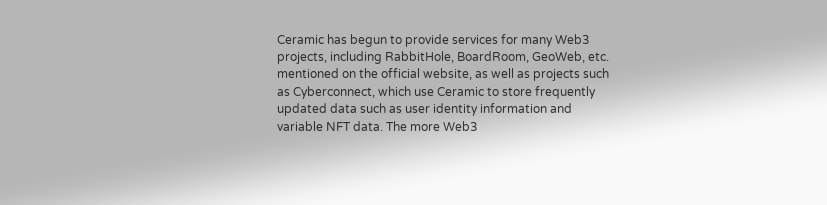Ceramic has begun to provide services for many Web3 projects, including RabbitHole, BoardRoom, GeoWeb, etc. mentioned on the official website, as well as projects such as Cyberconnect, which use Ceramic to store frequently updated data such as user identity information and variable NFT data. The more Web3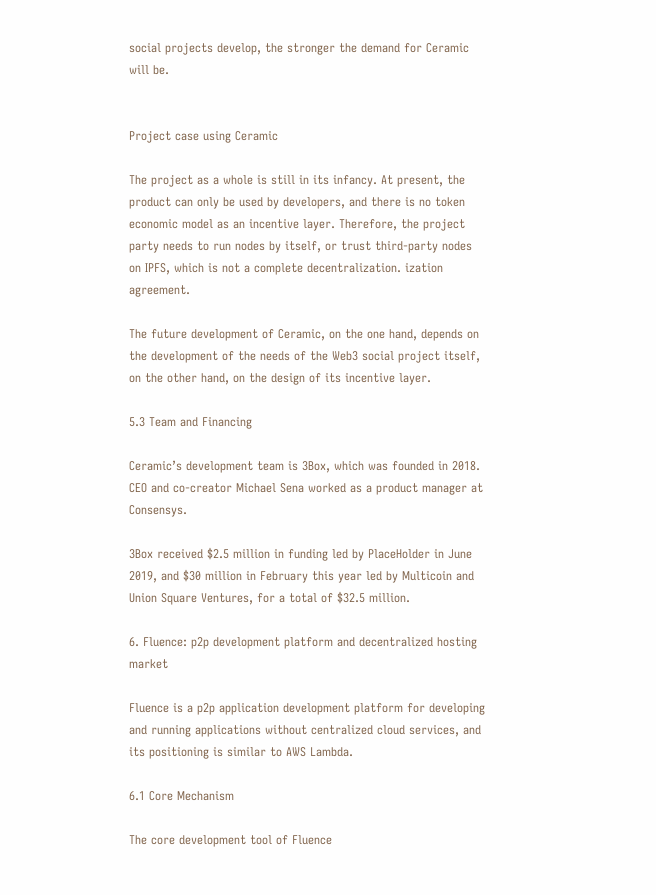social projects develop, the stronger the demand for Ceramic will be.


Project case using Ceramic

The project as a whole is still in its infancy. At present, the product can only be used by developers, and there is no token economic model as an incentive layer. Therefore, the project party needs to run nodes by itself, or trust third-party nodes on IPFS, which is not a complete decentralization. ization agreement.

The future development of Ceramic, on the one hand, depends on the development of the needs of the Web3 social project itself, on the other hand, on the design of its incentive layer.

5.3 Team and Financing

Ceramic’s development team is 3Box, which was founded in 2018. CEO and co-creator Michael Sena worked as a product manager at Consensys.

3Box received $2.5 million in funding led by PlaceHolder in June 2019, and $30 million in February this year led by Multicoin and Union Square Ventures, for a total of $32.5 million.

6. Fluence: p2p development platform and decentralized hosting market

Fluence is a p2p application development platform for developing and running applications without centralized cloud services, and its positioning is similar to AWS Lambda.

6.1 Core Mechanism

The core development tool of Fluence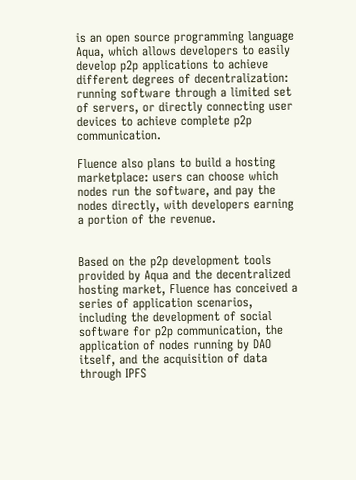is an open source programming language Aqua, which allows developers to easily develop p2p applications to achieve different degrees of decentralization: running software through a limited set of servers, or directly connecting user devices to achieve complete p2p communication.

Fluence also plans to build a hosting marketplace: users can choose which nodes run the software, and pay the nodes directly, with developers earning a portion of the revenue.


Based on the p2p development tools provided by Aqua and the decentralized hosting market, Fluence has conceived a series of application scenarios, including the development of social software for p2p communication, the application of nodes running by DAO itself, and the acquisition of data through IPFS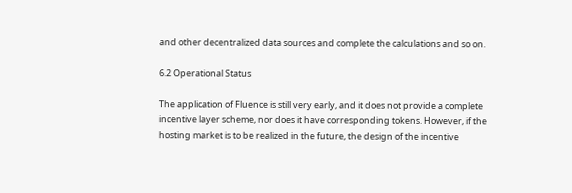and other decentralized data sources and complete the calculations and so on.

6.2 Operational Status

The application of Fluence is still very early, and it does not provide a complete incentive layer scheme, nor does it have corresponding tokens. However, if the hosting market is to be realized in the future, the design of the incentive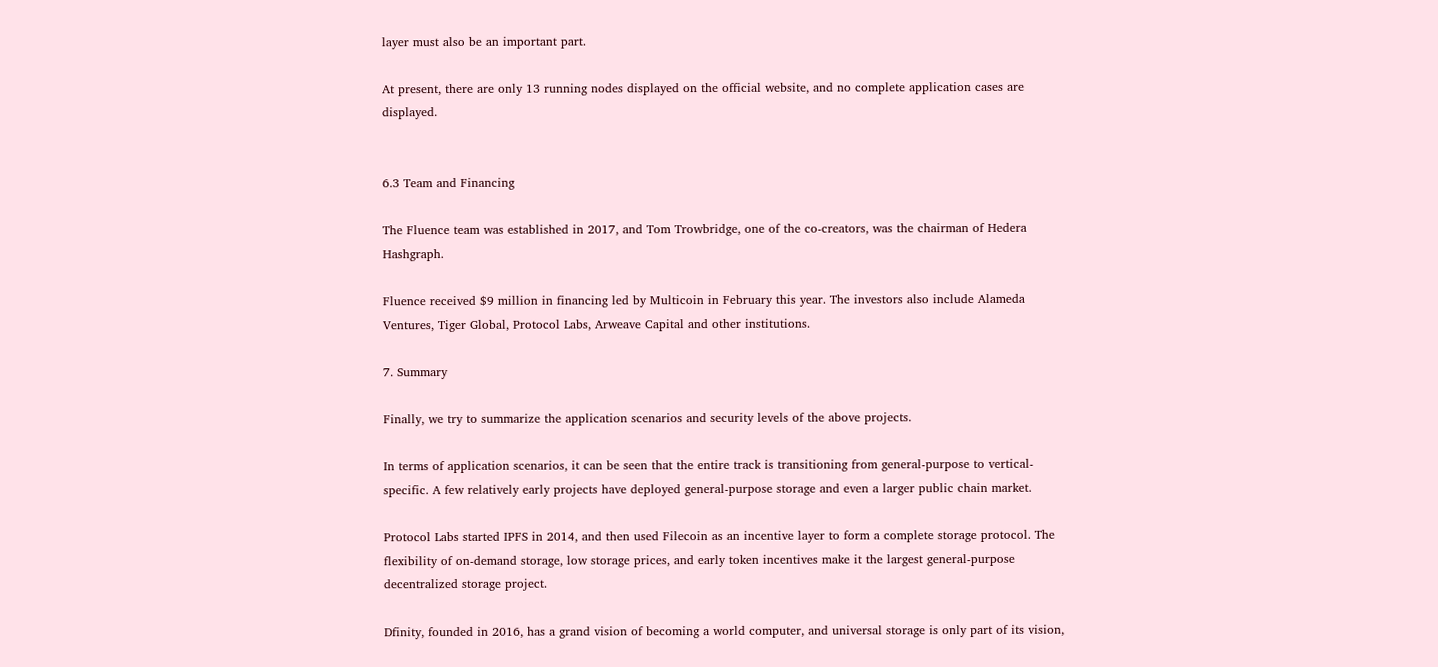layer must also be an important part.

At present, there are only 13 running nodes displayed on the official website, and no complete application cases are displayed.


6.3 Team and Financing

The Fluence team was established in 2017, and Tom Trowbridge, one of the co-creators, was the chairman of Hedera Hashgraph.

Fluence received $9 million in financing led by Multicoin in February this year. The investors also include Alameda Ventures, Tiger Global, Protocol Labs, Arweave Capital and other institutions.

7. Summary

Finally, we try to summarize the application scenarios and security levels of the above projects.

In terms of application scenarios, it can be seen that the entire track is transitioning from general-purpose to vertical-specific. A few relatively early projects have deployed general-purpose storage and even a larger public chain market.

Protocol Labs started IPFS in 2014, and then used Filecoin as an incentive layer to form a complete storage protocol. The flexibility of on-demand storage, low storage prices, and early token incentives make it the largest general-purpose decentralized storage project.

Dfinity, founded in 2016, has a grand vision of becoming a world computer, and universal storage is only part of its vision,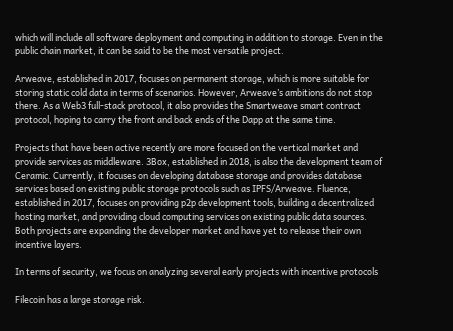which will include all software deployment and computing in addition to storage. Even in the public chain market, it can be said to be the most versatile project.

Arweave, established in 2017, focuses on permanent storage, which is more suitable for storing static cold data in terms of scenarios. However, Arweave’s ambitions do not stop there. As a Web3 full-stack protocol, it also provides the Smartweave smart contract protocol, hoping to carry the front and back ends of the Dapp at the same time.

Projects that have been active recently are more focused on the vertical market and provide services as middleware. 3Box, established in 2018, is also the development team of Ceramic. Currently, it focuses on developing database storage and provides database services based on existing public storage protocols such as IPFS/Arweave. Fluence, established in 2017, focuses on providing p2p development tools, building a decentralized hosting market, and providing cloud computing services on existing public data sources. Both projects are expanding the developer market and have yet to release their own incentive layers.

In terms of security, we focus on analyzing several early projects with incentive protocols

Filecoin has a large storage risk.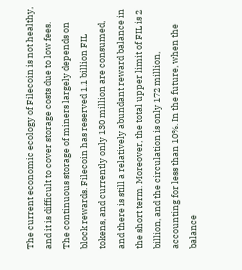The current economic ecology of Filecoin is not healthy, and it is difficult to cover storage costs due to low fees. The continuous storage of miners largely depends on block rewards. Filecoin has reserved 1.1 billion FIL tokens, and currently only 130 million are consumed, and there is still a relatively abundant reward balance in the short term. Moreover, the total upper limit of FIL is 2 billion, and the circulation is only 172 million, accounting for less than 10%. In the future, when the balance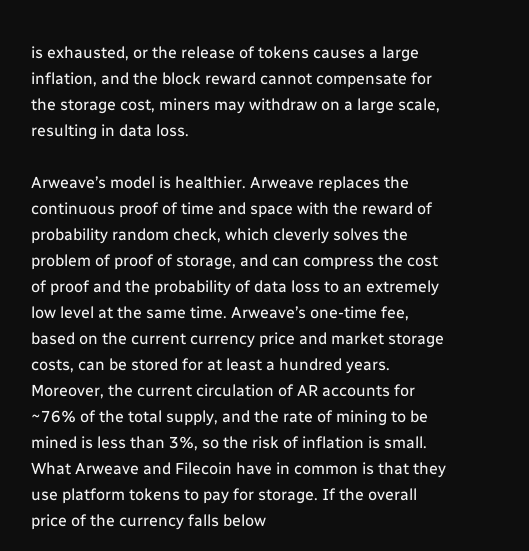is exhausted, or the release of tokens causes a large inflation, and the block reward cannot compensate for the storage cost, miners may withdraw on a large scale, resulting in data loss.

Arweave’s model is healthier. Arweave replaces the continuous proof of time and space with the reward of probability random check, which cleverly solves the problem of proof of storage, and can compress the cost of proof and the probability of data loss to an extremely low level at the same time. Arweave’s one-time fee, based on the current currency price and market storage costs, can be stored for at least a hundred years. Moreover, the current circulation of AR accounts for ~76% of the total supply, and the rate of mining to be mined is less than 3%, so the risk of inflation is small. What Arweave and Filecoin have in common is that they use platform tokens to pay for storage. If the overall price of the currency falls below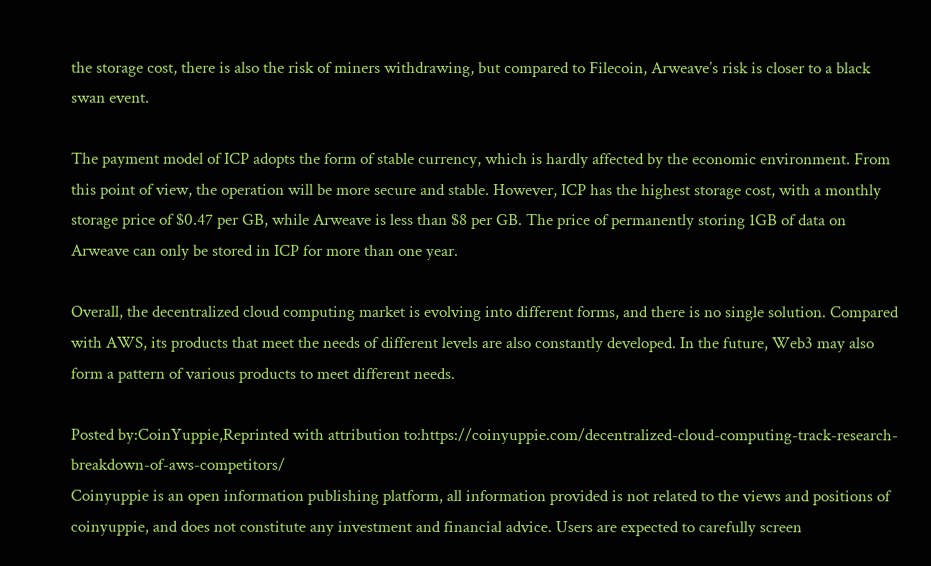the storage cost, there is also the risk of miners withdrawing, but compared to Filecoin, Arweave’s risk is closer to a black swan event.

The payment model of ICP adopts the form of stable currency, which is hardly affected by the economic environment. From this point of view, the operation will be more secure and stable. However, ICP has the highest storage cost, with a monthly storage price of $0.47 per GB, while Arweave is less than $8 per GB. The price of permanently storing 1GB of data on Arweave can only be stored in ICP for more than one year.

Overall, the decentralized cloud computing market is evolving into different forms, and there is no single solution. Compared with AWS, its products that meet the needs of different levels are also constantly developed. In the future, Web3 may also form a pattern of various products to meet different needs.

Posted by:CoinYuppie,Reprinted with attribution to:https://coinyuppie.com/decentralized-cloud-computing-track-research-breakdown-of-aws-competitors/
Coinyuppie is an open information publishing platform, all information provided is not related to the views and positions of coinyuppie, and does not constitute any investment and financial advice. Users are expected to carefully screen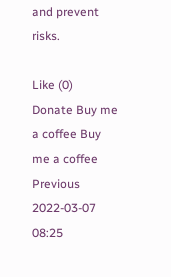and prevent risks.

Like (0)
Donate Buy me a coffee Buy me a coffee
Previous 2022-03-07 08:25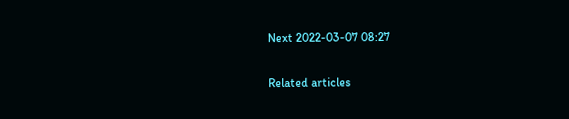Next 2022-03-07 08:27

Related articles